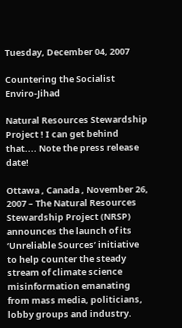Tuesday, December 04, 2007

Countering the Socialist Enviro-Jihad

Natural Resources Stewardship Project ! I can get behind that.... Note the press release date!

Ottawa , Canada , November 26, 2007 – The Natural Resources Stewardship Project (NRSP) announces the launch of its ‘Unreliable Sources’ initiative to help counter the steady stream of climate science misinformation emanating from mass media, politicians, lobby groups and industry.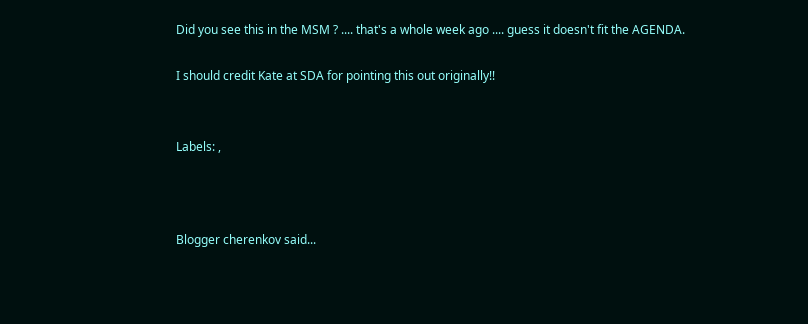Did you see this in the MSM ? .... that's a whole week ago .... guess it doesn't fit the AGENDA.

I should credit Kate at SDA for pointing this out originally!!


Labels: ,



Blogger cherenkov said...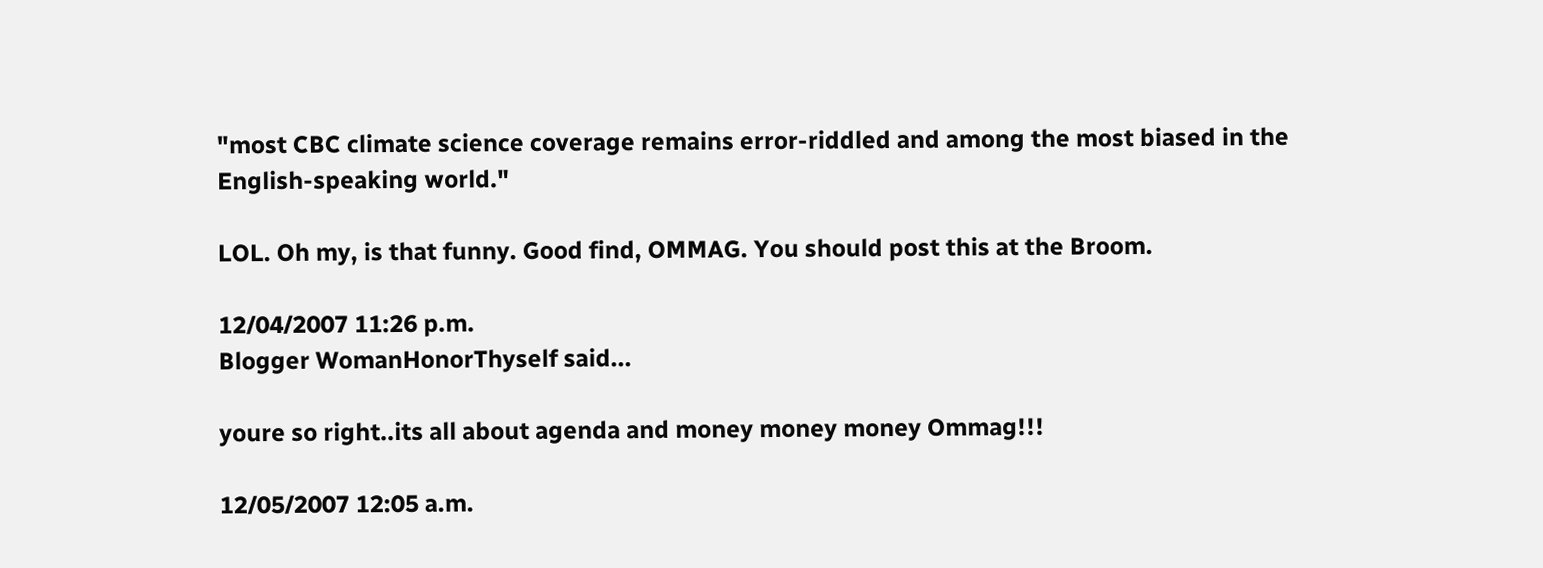"most CBC climate science coverage remains error-riddled and among the most biased in the English-speaking world."

LOL. Oh my, is that funny. Good find, OMMAG. You should post this at the Broom.

12/04/2007 11:26 p.m.
Blogger WomanHonorThyself said...

youre so right..its all about agenda and money money money Ommag!!!

12/05/2007 12:05 a.m.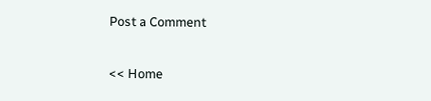Post a Comment

<< Home